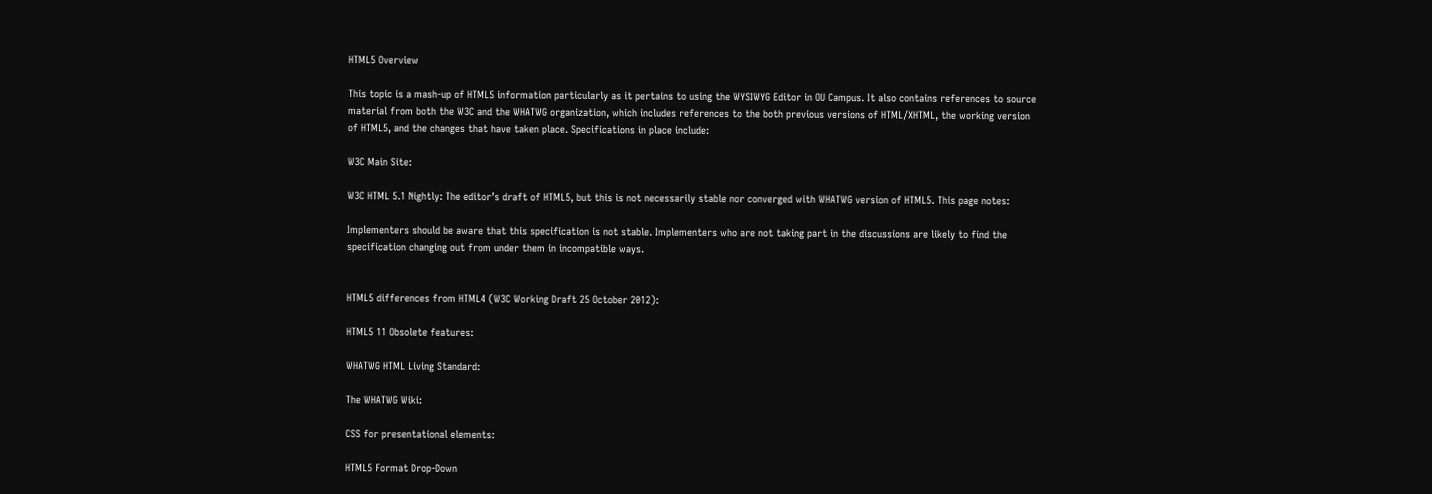HTML5 Overview

This topic is a mash-up of HTML5 information particularly as it pertains to using the WYSIWYG Editor in OU Campus. It also contains references to source material from both the W3C and the WHATWG organization, which includes references to the both previous versions of HTML/XHTML, the working version of HTML5, and the changes that have taken place. Specifications in place include:

W3C Main Site:

W3C HTML 5.1 Nightly: The editor’s draft of HTML5, but this is not necessarily stable nor converged with WHATWG version of HTML5. This page notes:

Implementers should be aware that this specification is not stable. Implementers who are not taking part in the discussions are likely to find the specification changing out from under them in incompatible ways.


HTML5 differences from HTML4 (W3C Working Draft 25 October 2012):

HTML5 11 Obsolete features:

WHATWG HTML Living Standard:

The WHATWG Wiki:

CSS for presentational elements:

HTML5 Format Drop-Down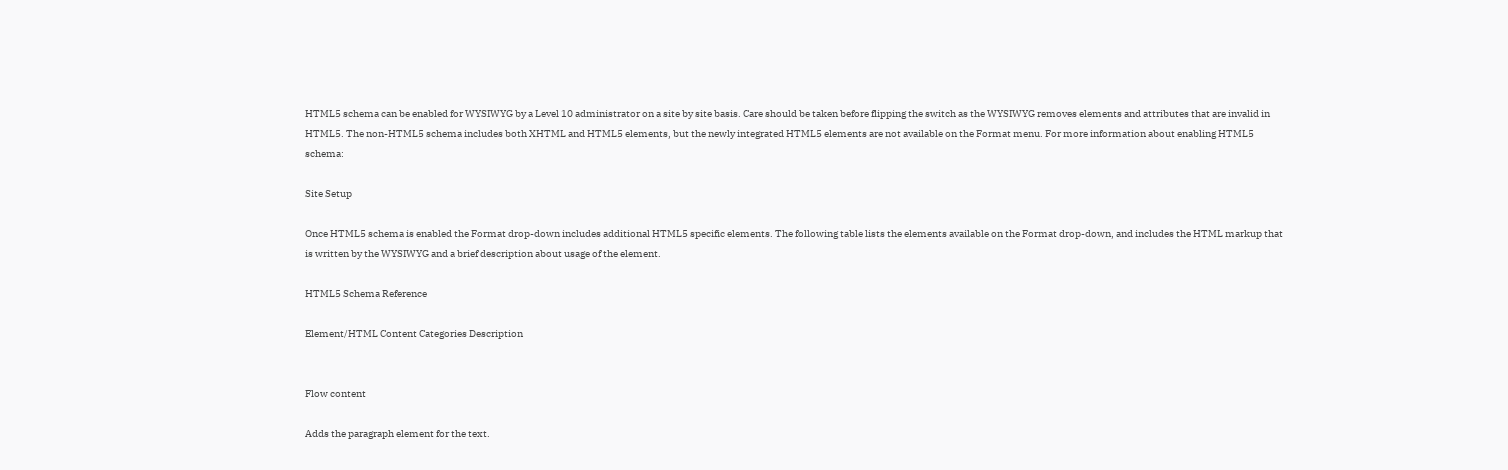HTML5 schema can be enabled for WYSIWYG by a Level 10 administrator on a site by site basis. Care should be taken before flipping the switch as the WYSIWYG removes elements and attributes that are invalid in HTML5. The non-HTML5 schema includes both XHTML and HTML5 elements, but the newly integrated HTML5 elements are not available on the Format menu. For more information about enabling HTML5 schema:

Site Setup

Once HTML5 schema is enabled the Format drop-down includes additional HTML5 specific elements. The following table lists the elements available on the Format drop-down, and includes the HTML markup that is written by the WYSIWYG and a brief description about usage of the element.

HTML5 Schema Reference

Element/HTML Content Categories Description


Flow content

Adds the paragraph element for the text.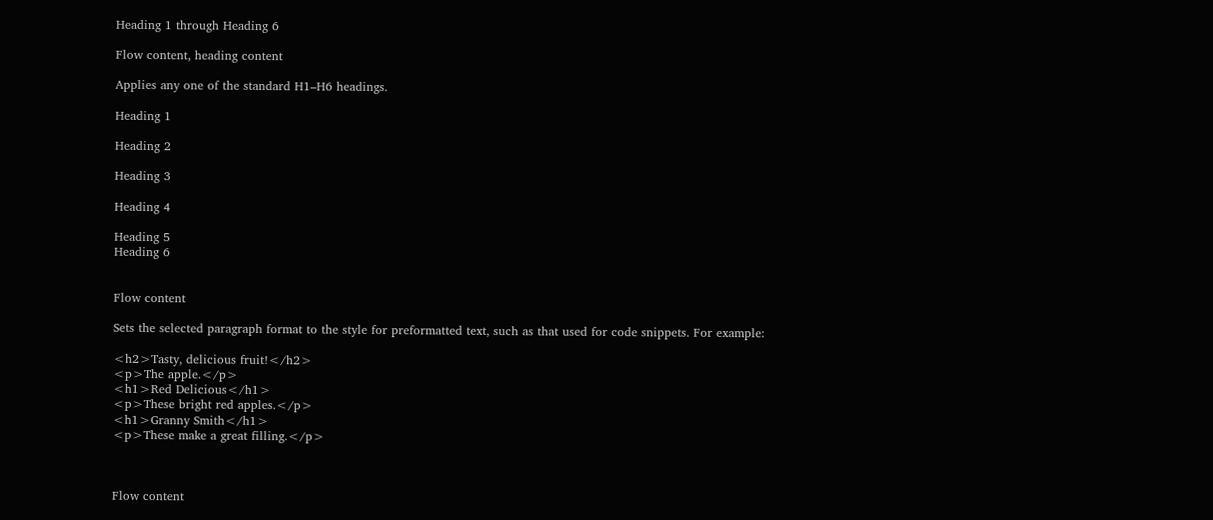Heading 1 through Heading 6

Flow content, heading content

Applies any one of the standard H1–H6 headings.

Heading 1

Heading 2

Heading 3

Heading 4

Heading 5
Heading 6


Flow content

Sets the selected paragraph format to the style for preformatted text, such as that used for code snippets. For example:

<h2>Tasty, delicious fruit!</h2>
<p>The apple.</p>
<h1>Red Delicious</h1>
<p>These bright red apples.</p>
<h1>Granny Smith</h1>
<p>These make a great filling.</p>



Flow content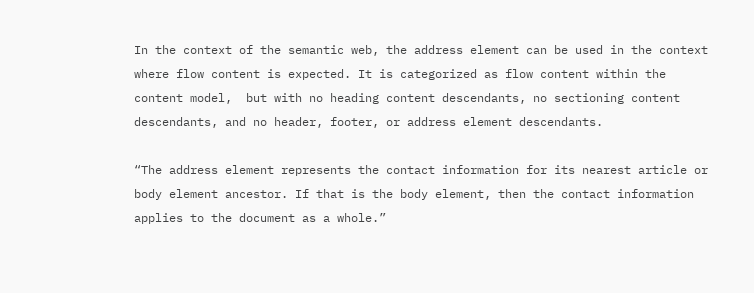In the context of the semantic web, the address element can be used in the context where flow content is expected. It is categorized as flow content within the content model,  but with no heading content descendants, no sectioning content descendants, and no header, footer, or address element descendants.

“The address element represents the contact information for its nearest article or body element ancestor. If that is the body element, then the contact information applies to the document as a whole.”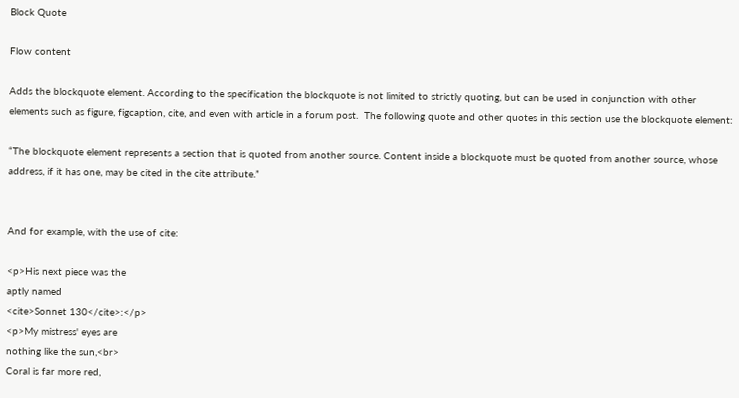Block Quote

Flow content

Adds the blockquote element. According to the specification the blockquote is not limited to strictly quoting, but can be used in conjunction with other elements such as figure, figcaption, cite, and even with article in a forum post.  The following quote and other quotes in this section use the blockquote element:

“The blockquote element represents a section that is quoted from another source. Content inside a blockquote must be quoted from another source, whose address, if it has one, may be cited in the cite attribute.”


And for example, with the use of cite:

<p>His next piece was the
aptly named
<cite>Sonnet 130</cite>:</p>
<p>My mistress' eyes are
nothing like the sun,<br>
Coral is far more red,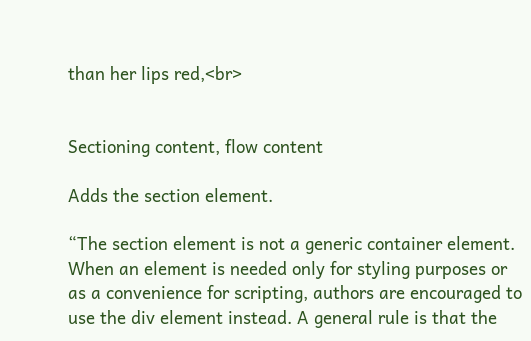than her lips red,<br>


Sectioning content, flow content

Adds the section element.

“The section element is not a generic container element. When an element is needed only for styling purposes or as a convenience for scripting, authors are encouraged to use the div element instead. A general rule is that the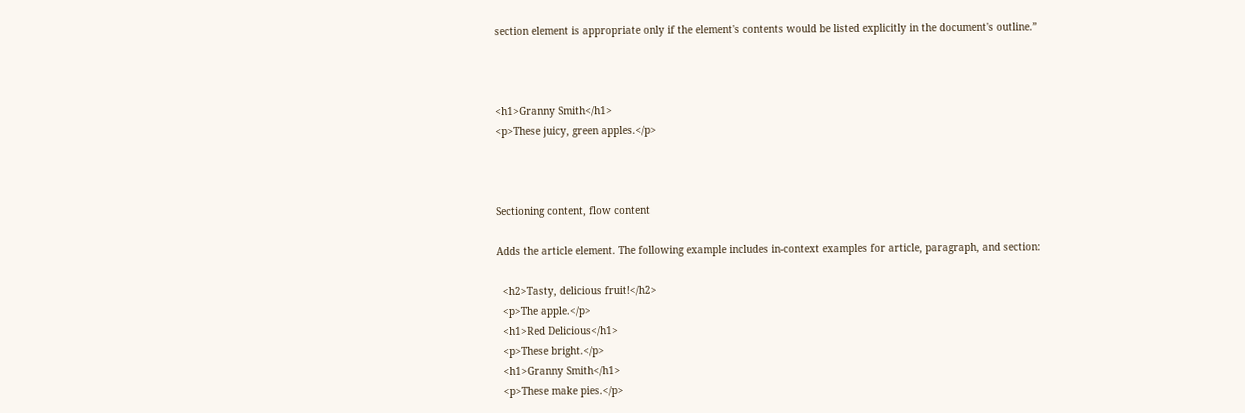section element is appropriate only if the element's contents would be listed explicitly in the document's outline.”



<h1>Granny Smith</h1>
<p>These juicy, green apples.</p>



Sectioning content, flow content

Adds the article element. The following example includes in-context examples for article, paragraph, and section:

  <h2>Tasty, delicious fruit!</h2>
  <p>The apple.</p>
  <h1>Red Delicious</h1>
  <p>These bright.</p>
  <h1>Granny Smith</h1>
  <p>These make pies.</p>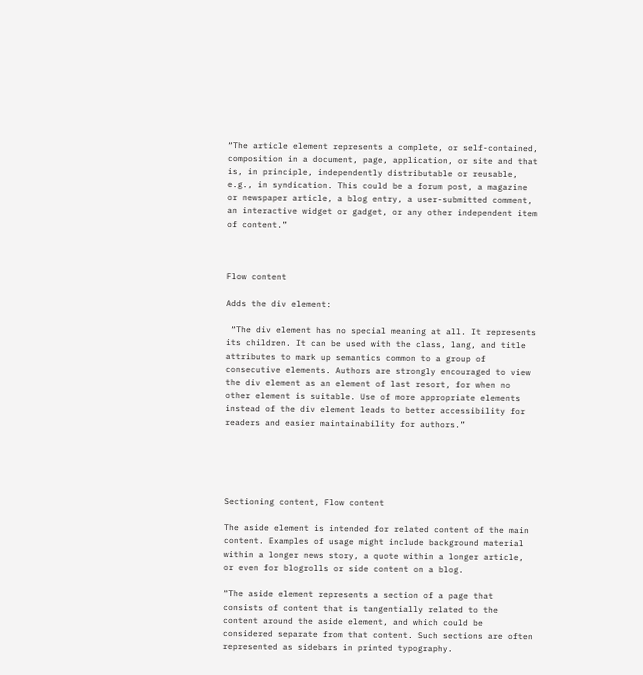“The article element represents a complete, or self-contained, composition in a document, page, application, or site and that is, in principle, independently distributable or reusable, e.g., in syndication. This could be a forum post, a magazine or newspaper article, a blog entry, a user-submitted comment, an interactive widget or gadget, or any other independent item of content.”



Flow content

Adds the div element:

 “The div element has no special meaning at all. It represents its children. It can be used with the class, lang, and title attributes to mark up semantics common to a group of consecutive elements. Authors are strongly encouraged to view the div element as an element of last resort, for when no other element is suitable. Use of more appropriate elements instead of the div element leads to better accessibility for readers and easier maintainability for authors.”





Sectioning content, Flow content

The aside element is intended for related content of the main content. Examples of usage might include background material within a longer news story, a quote within a longer article, or even for blogrolls or side content on a blog.

“The aside element represents a section of a page that consists of content that is tangentially related to the content around the aside element, and which could be considered separate from that content. Such sections are often represented as sidebars in printed typography.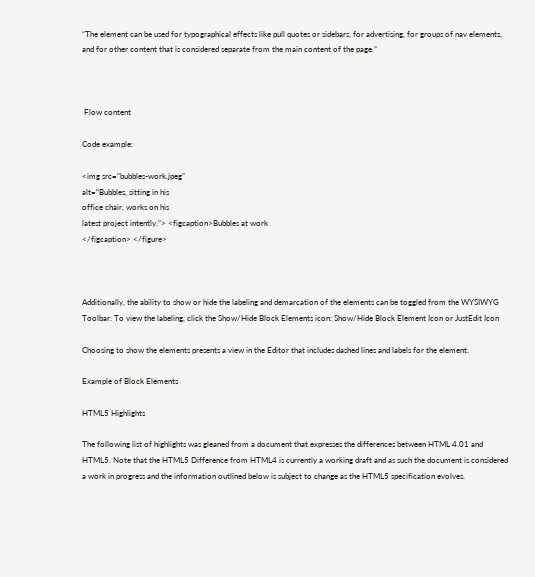“The element can be used for typographical effects like pull quotes or sidebars, for advertising, for groups of nav elements, and for other content that is considered separate from the main content of the page.”



 Flow content

Code example:

<img src="bubbles-work.jpeg"
alt="Bubbles, sitting in his
office chair, works on his
latest project intently."> <figcaption>Bubbles at work
</figcaption> </figure>



Additionally, the ability to show or hide the labeling and demarcation of the elements can be toggled from the WYSIWYG Toolbar. To view the labeling, click the Show/Hide Block Elements icon: Show/Hide Block Element Icon or JustEdit Icon

Choosing to show the elements presents a view in the Editor that includes dashed lines and labels for the element.

Example of Block Elements

HTML5 Highlights

The following list of highlights was gleaned from a document that expresses the differences between HTML 4.01 and HTML5. Note that the HTML5 Difference from HTML4 is currently a working draft and as such the document is considered a work in progress and the information outlined below is subject to change as the HTML5 specification evolves.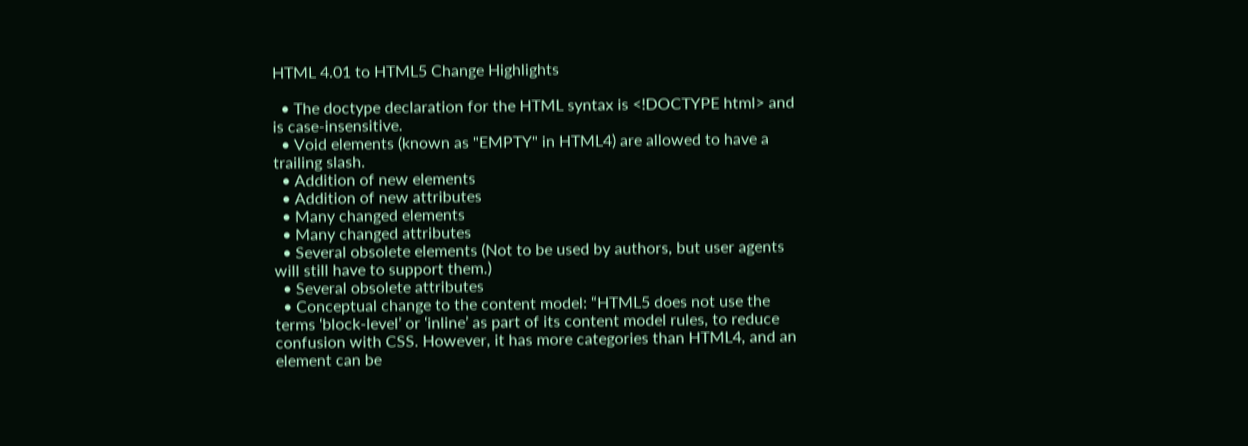HTML 4.01 to HTML5 Change Highlights

  • The doctype declaration for the HTML syntax is <!DOCTYPE html> and is case-insensitive.
  • Void elements (known as "EMPTY" in HTML4) are allowed to have a trailing slash.
  • Addition of new elements
  • Addition of new attributes
  • Many changed elements
  • Many changed attributes
  • Several obsolete elements (Not to be used by authors, but user agents will still have to support them.)
  • Several obsolete attributes
  • Conceptual change to the content model: “HTML5 does not use the terms ‘block-level’ or ‘inline’ as part of its content model rules, to reduce confusion with CSS. However, it has more categories than HTML4, and an element can be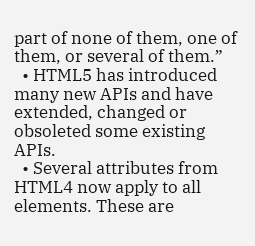part of none of them, one of them, or several of them.”
  • HTML5 has introduced many new APIs and have extended, changed or obsoleted some existing APIs.
  • Several attributes from HTML4 now apply to all elements. These are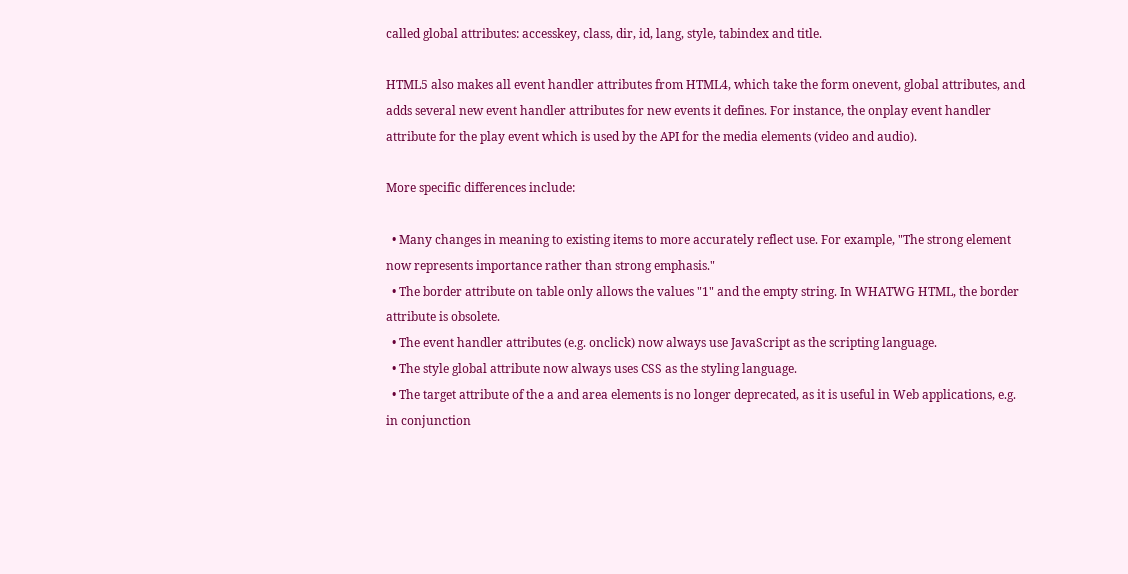called global attributes: accesskey, class, dir, id, lang, style, tabindex and title.

HTML5 also makes all event handler attributes from HTML4, which take the form onevent, global attributes, and adds several new event handler attributes for new events it defines. For instance, the onplay event handler attribute for the play event which is used by the API for the media elements (video and audio).

More specific differences include:

  • Many changes in meaning to existing items to more accurately reflect use. For example, "The strong element now represents importance rather than strong emphasis."
  • The border attribute on table only allows the values "1" and the empty string. In WHATWG HTML, the border attribute is obsolete.
  • The event handler attributes (e.g. onclick) now always use JavaScript as the scripting language.
  • The style global attribute now always uses CSS as the styling language.
  • The target attribute of the a and area elements is no longer deprecated, as it is useful in Web applications, e.g. in conjunction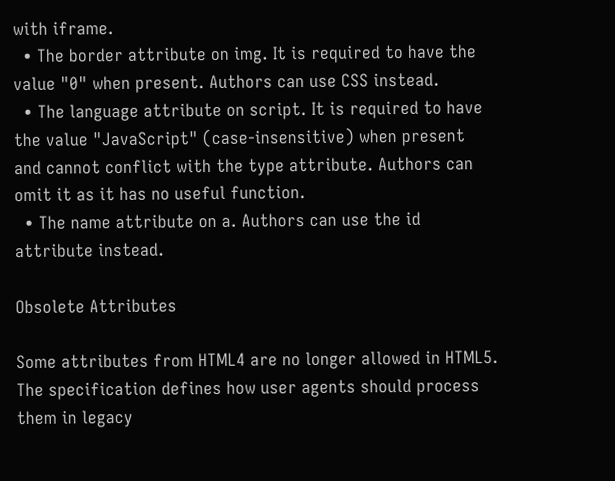with iframe.
  • The border attribute on img. It is required to have the value "0" when present. Authors can use CSS instead.
  • The language attribute on script. It is required to have the value "JavaScript" (case-insensitive) when present and cannot conflict with the type attribute. Authors can omit it as it has no useful function.
  • The name attribute on a. Authors can use the id attribute instead.

Obsolete Attributes

Some attributes from HTML4 are no longer allowed in HTML5. The specification defines how user agents should process them in legacy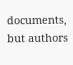documents, but authors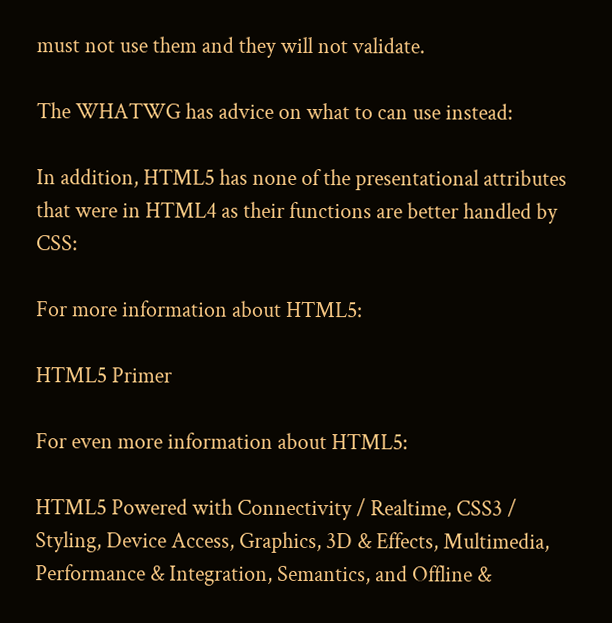must not use them and they will not validate.

The WHATWG has advice on what to can use instead:

In addition, HTML5 has none of the presentational attributes that were in HTML4 as their functions are better handled by CSS:

For more information about HTML5:

HTML5 Primer

For even more information about HTML5:

HTML5 Powered with Connectivity / Realtime, CSS3 / Styling, Device Access, Graphics, 3D & Effects, Multimedia, Performance & Integration, Semantics, and Offline &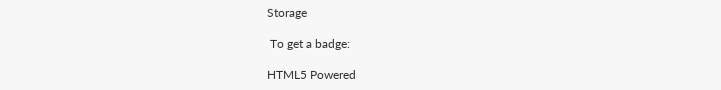Storage

 To get a badge:

HTML5 Powered